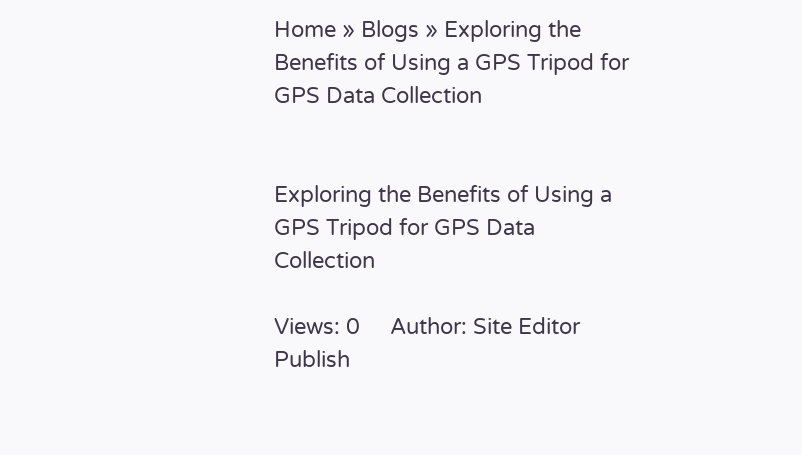Home » Blogs » Exploring the Benefits of Using a GPS Tripod for GPS Data Collection


Exploring the Benefits of Using a GPS Tripod for GPS Data Collection

Views: 0     Author: Site Editor     Publish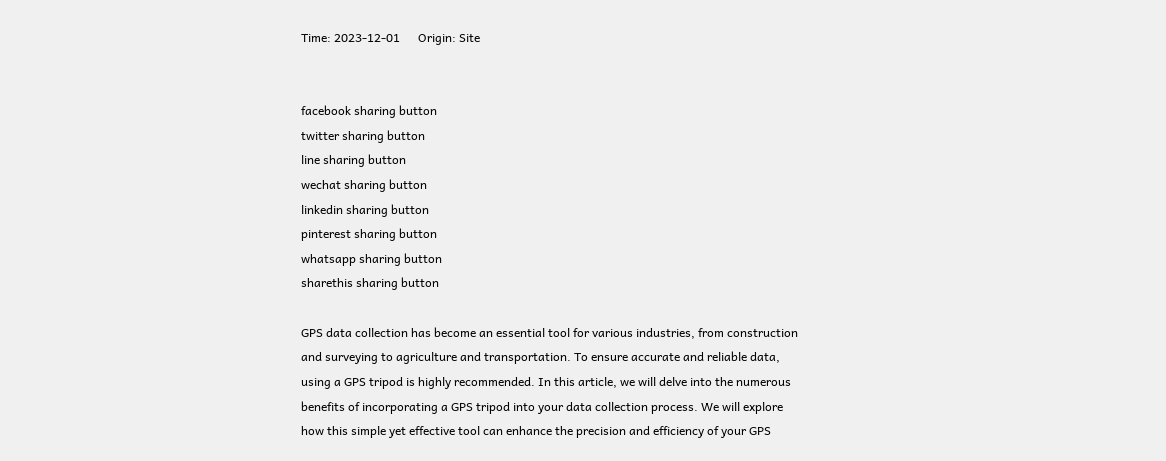Time: 2023-12-01      Origin: Site


facebook sharing button
twitter sharing button
line sharing button
wechat sharing button
linkedin sharing button
pinterest sharing button
whatsapp sharing button
sharethis sharing button

GPS data collection has become an essential tool for various industries, from construction and surveying to agriculture and transportation. To ensure accurate and reliable data, using a GPS tripod is highly recommended. In this article, we will delve into the numerous benefits of incorporating a GPS tripod into your data collection process. We will explore how this simple yet effective tool can enhance the precision and efficiency of your GPS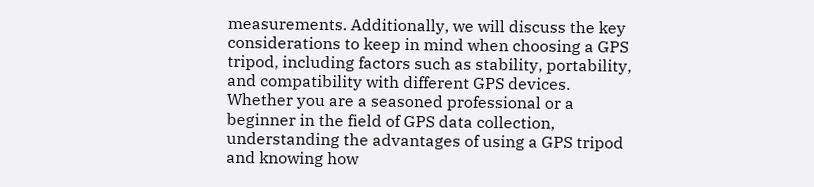measurements. Additionally, we will discuss the key considerations to keep in mind when choosing a GPS tripod, including factors such as stability, portability, and compatibility with different GPS devices. Whether you are a seasoned professional or a beginner in the field of GPS data collection, understanding the advantages of using a GPS tripod and knowing how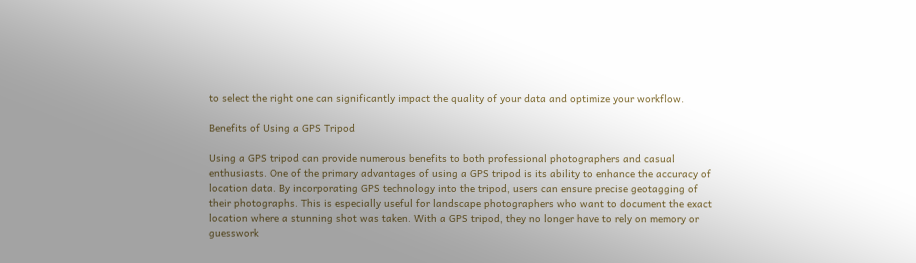to select the right one can significantly impact the quality of your data and optimize your workflow.

Benefits of Using a GPS Tripod

Using a GPS tripod can provide numerous benefits to both professional photographers and casual enthusiasts. One of the primary advantages of using a GPS tripod is its ability to enhance the accuracy of location data. By incorporating GPS technology into the tripod, users can ensure precise geotagging of their photographs. This is especially useful for landscape photographers who want to document the exact location where a stunning shot was taken. With a GPS tripod, they no longer have to rely on memory or guesswork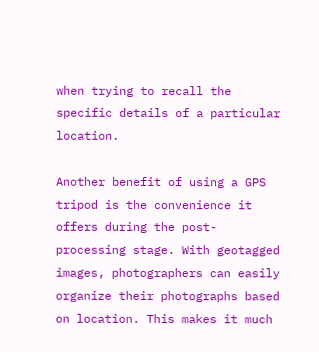when trying to recall the specific details of a particular location.

Another benefit of using a GPS tripod is the convenience it offers during the post-processing stage. With geotagged images, photographers can easily organize their photographs based on location. This makes it much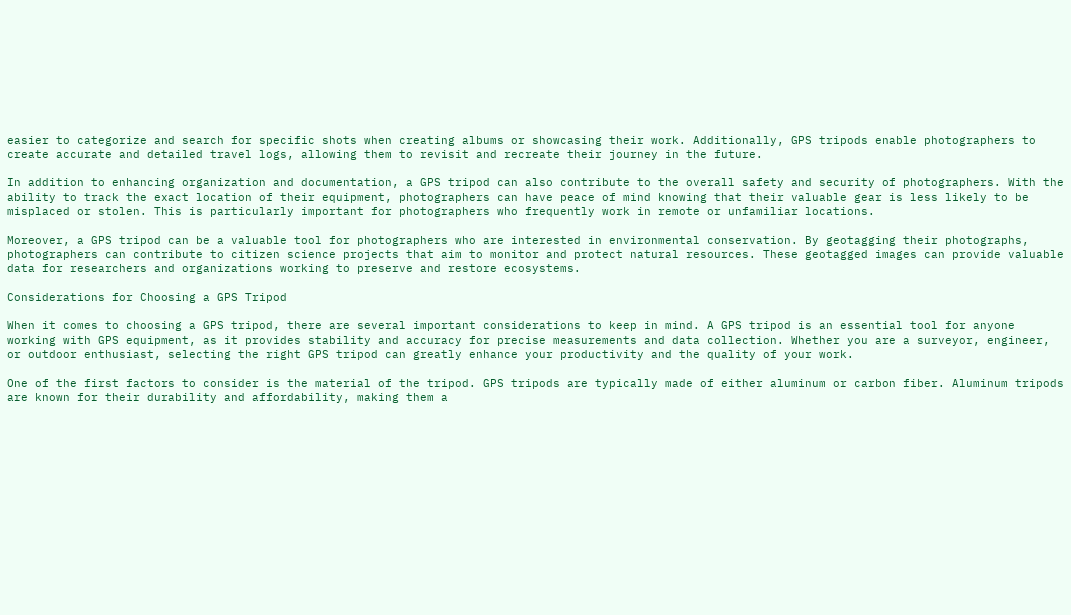easier to categorize and search for specific shots when creating albums or showcasing their work. Additionally, GPS tripods enable photographers to create accurate and detailed travel logs, allowing them to revisit and recreate their journey in the future.

In addition to enhancing organization and documentation, a GPS tripod can also contribute to the overall safety and security of photographers. With the ability to track the exact location of their equipment, photographers can have peace of mind knowing that their valuable gear is less likely to be misplaced or stolen. This is particularly important for photographers who frequently work in remote or unfamiliar locations.

Moreover, a GPS tripod can be a valuable tool for photographers who are interested in environmental conservation. By geotagging their photographs, photographers can contribute to citizen science projects that aim to monitor and protect natural resources. These geotagged images can provide valuable data for researchers and organizations working to preserve and restore ecosystems.

Considerations for Choosing a GPS Tripod

When it comes to choosing a GPS tripod, there are several important considerations to keep in mind. A GPS tripod is an essential tool for anyone working with GPS equipment, as it provides stability and accuracy for precise measurements and data collection. Whether you are a surveyor, engineer, or outdoor enthusiast, selecting the right GPS tripod can greatly enhance your productivity and the quality of your work.

One of the first factors to consider is the material of the tripod. GPS tripods are typically made of either aluminum or carbon fiber. Aluminum tripods are known for their durability and affordability, making them a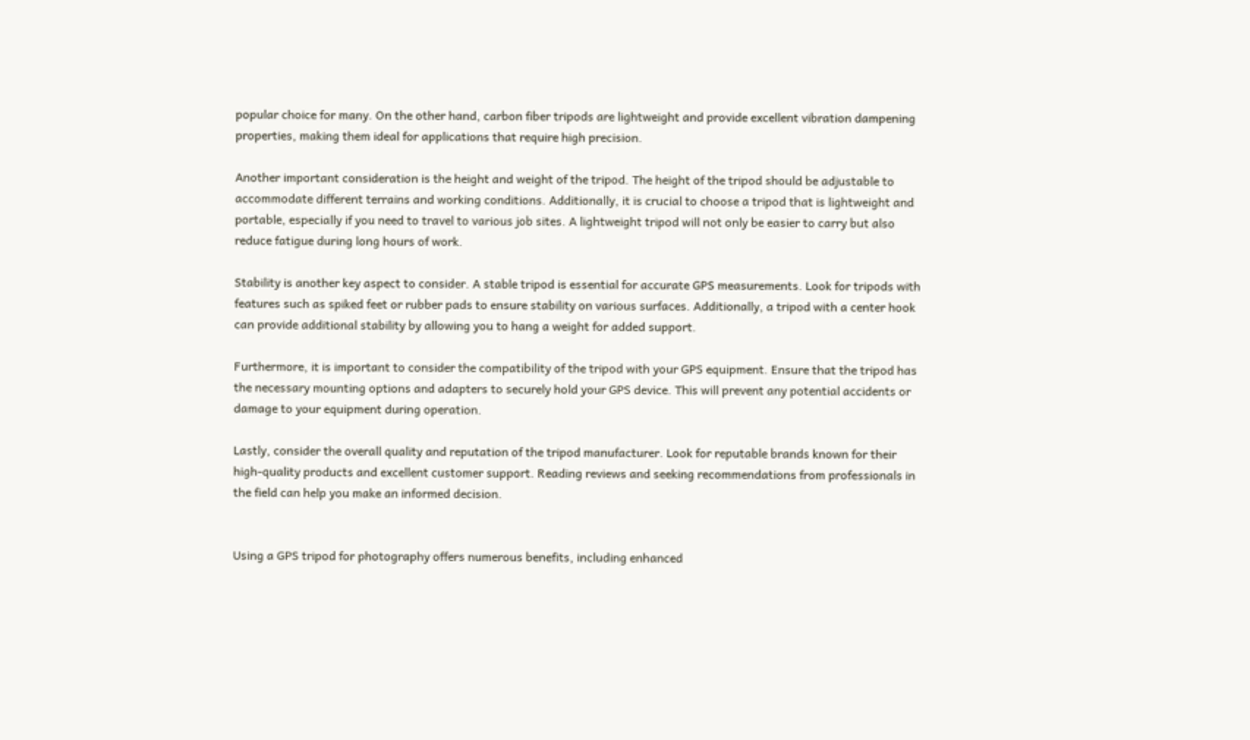popular choice for many. On the other hand, carbon fiber tripods are lightweight and provide excellent vibration dampening properties, making them ideal for applications that require high precision.

Another important consideration is the height and weight of the tripod. The height of the tripod should be adjustable to accommodate different terrains and working conditions. Additionally, it is crucial to choose a tripod that is lightweight and portable, especially if you need to travel to various job sites. A lightweight tripod will not only be easier to carry but also reduce fatigue during long hours of work.

Stability is another key aspect to consider. A stable tripod is essential for accurate GPS measurements. Look for tripods with features such as spiked feet or rubber pads to ensure stability on various surfaces. Additionally, a tripod with a center hook can provide additional stability by allowing you to hang a weight for added support.

Furthermore, it is important to consider the compatibility of the tripod with your GPS equipment. Ensure that the tripod has the necessary mounting options and adapters to securely hold your GPS device. This will prevent any potential accidents or damage to your equipment during operation.

Lastly, consider the overall quality and reputation of the tripod manufacturer. Look for reputable brands known for their high-quality products and excellent customer support. Reading reviews and seeking recommendations from professionals in the field can help you make an informed decision.


Using a GPS tripod for photography offers numerous benefits, including enhanced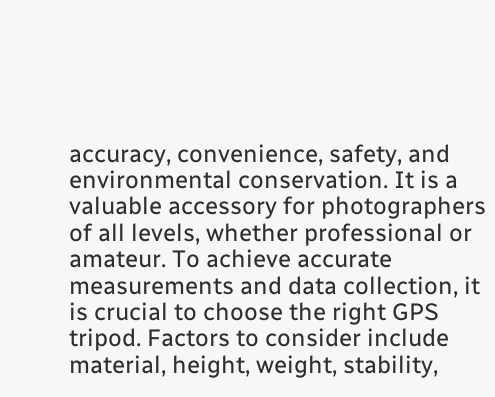accuracy, convenience, safety, and environmental conservation. It is a valuable accessory for photographers of all levels, whether professional or amateur. To achieve accurate measurements and data collection, it is crucial to choose the right GPS tripod. Factors to consider include material, height, weight, stability,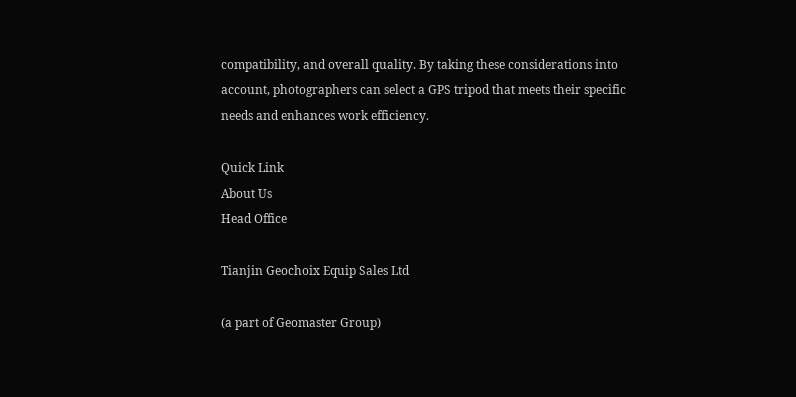compatibility, and overall quality. By taking these considerations into account, photographers can select a GPS tripod that meets their specific needs and enhances work efficiency.

Quick Link
About Us
Head Office

Tianjin Geochoix Equip Sales Ltd

(a part of Geomaster Group)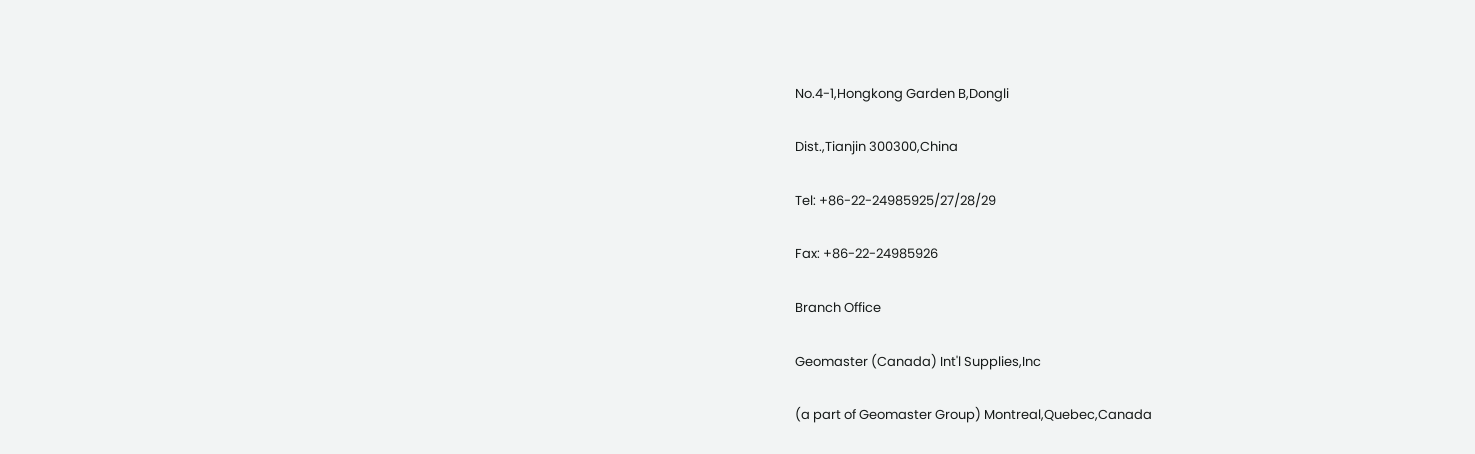No.4-1,Hongkong Garden B,Dongli

Dist.,Tianjin 300300,China

Tel: +86-22-24985925/27/28/29

Fax: +86-22-24985926

Branch Office

Geomaster (Canada) Int'l Supplies,Inc

(a part of Geomaster Group) Montreal,Quebec,Canada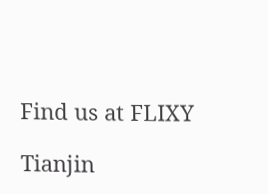Find us at FLIXY

Tianjin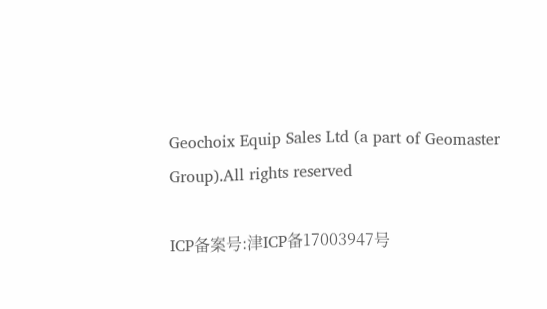Geochoix Equip Sales Ltd (a part of Geomaster Group).All rights reserved

ICP备案号:津ICP备17003947号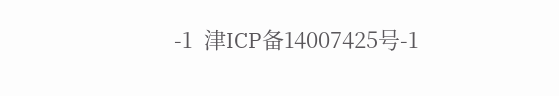-1  津ICP备14007425号-1